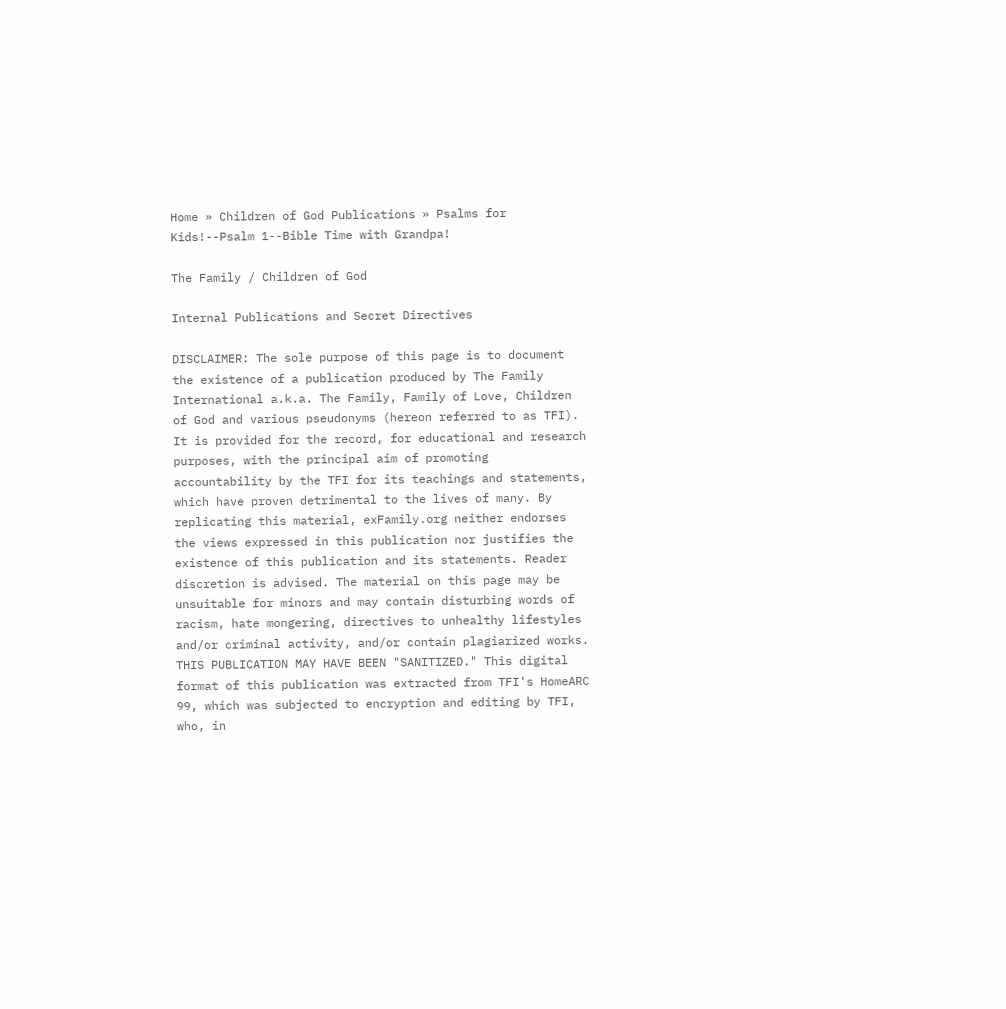Home » Children of God Publications » Psalms for Kids!--Psalm 1--Bible Time with Grandpa!

The Family / Children of God

Internal Publications and Secret Directives

DISCLAIMER: The sole purpose of this page is to document the existence of a publication produced by The Family International a.k.a. The Family, Family of Love, Children of God and various pseudonyms (hereon referred to as TFI). It is provided for the record, for educational and research purposes, with the principal aim of promoting accountability by the TFI for its teachings and statements, which have proven detrimental to the lives of many. By replicating this material, exFamily.org neither endorses the views expressed in this publication nor justifies the existence of this publication and its statements. Reader discretion is advised. The material on this page may be unsuitable for minors and may contain disturbing words of racism, hate mongering, directives to unhealthy lifestyles and/or criminal activity, and/or contain plagiarized works.
THIS PUBLICATION MAY HAVE BEEN "SANITIZED." This digital format of this publication was extracted from TFI's HomeARC 99, which was subjected to encryption and editing by TFI, who, in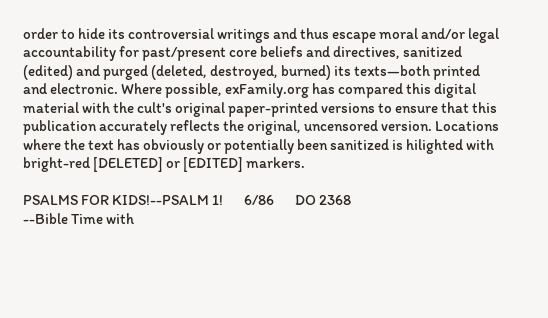order to hide its controversial writings and thus escape moral and/or legal accountability for past/present core beliefs and directives, sanitized (edited) and purged (deleted, destroyed, burned) its texts—both printed and electronic. Where possible, exFamily.org has compared this digital material with the cult's original paper-printed versions to ensure that this publication accurately reflects the original, uncensored version. Locations where the text has obviously or potentially been sanitized is hilighted with bright-red [DELETED] or [EDITED] markers.

PSALMS FOR KIDS!--PSALM 1!       6/86       DO 2368
--Bible Time with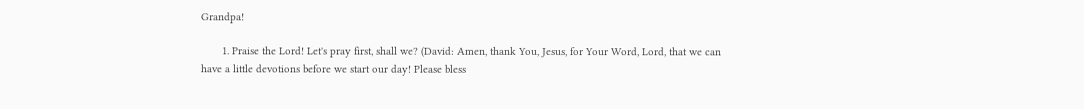Grandpa!

       1. Praise the Lord! Let's pray first, shall we? (David: Amen, thank You, Jesus, for Your Word, Lord, that we can have a little devotions before we start our day! Please bless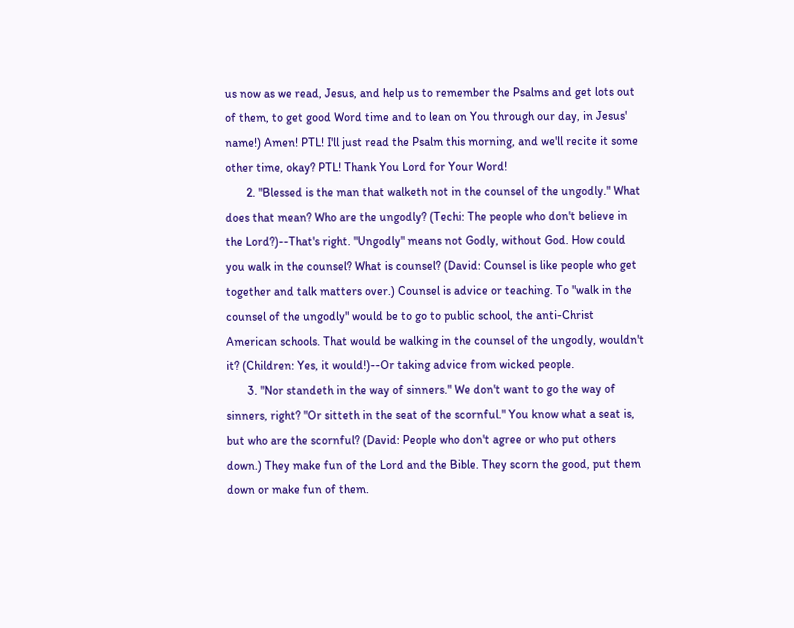us now as we read, Jesus, and help us to remember the Psalms and get lots out of them, to get good Word time and to lean on You through our day, in Jesus' name!) Amen! PTL! I'll just read the Psalm this morning, and we'll recite it some other time, okay? PTL! Thank You Lord for Your Word!
       2. "Blessed is the man that walketh not in the counsel of the ungodly." What does that mean? Who are the ungodly? (Techi: The people who don't believe in the Lord?)--That's right. "Ungodly" means not Godly, without God. How could you walk in the counsel? What is counsel? (David: Counsel is like people who get together and talk matters over.) Counsel is advice or teaching. To "walk in the counsel of the ungodly" would be to go to public school, the anti-Christ American schools. That would be walking in the counsel of the ungodly, wouldn't it? (Children: Yes, it would!)--Or taking advice from wicked people.
       3. "Nor standeth in the way of sinners." We don't want to go the way of sinners, right? "Or sitteth in the seat of the scornful." You know what a seat is, but who are the scornful? (David: People who don't agree or who put others down.) They make fun of the Lord and the Bible. They scorn the good, put them down or make fun of them.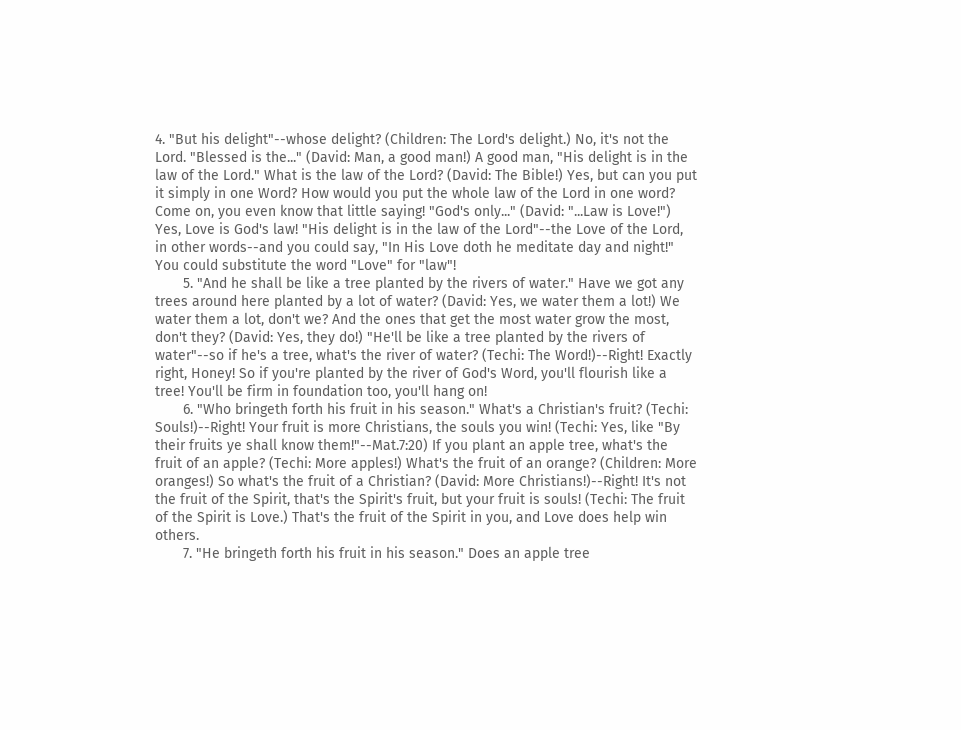4. "But his delight"--whose delight? (Children: The Lord's delight.) No, it's not the Lord. "Blessed is the..." (David: Man, a good man!) A good man, "His delight is in the law of the Lord." What is the law of the Lord? (David: The Bible!) Yes, but can you put it simply in one Word? How would you put the whole law of the Lord in one word? Come on, you even know that little saying! "God's only..." (David: "...Law is Love!") Yes, Love is God's law! "His delight is in the law of the Lord"--the Love of the Lord, in other words--and you could say, "In His Love doth he meditate day and night!" You could substitute the word "Love" for "law"!
       5. "And he shall be like a tree planted by the rivers of water." Have we got any trees around here planted by a lot of water? (David: Yes, we water them a lot!) We water them a lot, don't we? And the ones that get the most water grow the most, don't they? (David: Yes, they do!) "He'll be like a tree planted by the rivers of water"--so if he's a tree, what's the river of water? (Techi: The Word!)--Right! Exactly right, Honey! So if you're planted by the river of God's Word, you'll flourish like a tree! You'll be firm in foundation too, you'll hang on!
       6. "Who bringeth forth his fruit in his season." What's a Christian's fruit? (Techi: Souls!)--Right! Your fruit is more Christians, the souls you win! (Techi: Yes, like "By their fruits ye shall know them!"--Mat.7:20) If you plant an apple tree, what's the fruit of an apple? (Techi: More apples!) What's the fruit of an orange? (Children: More oranges!) So what's the fruit of a Christian? (David: More Christians!)--Right! It's not the fruit of the Spirit, that's the Spirit's fruit, but your fruit is souls! (Techi: The fruit of the Spirit is Love.) That's the fruit of the Spirit in you, and Love does help win others.
       7. "He bringeth forth his fruit in his season." Does an apple tree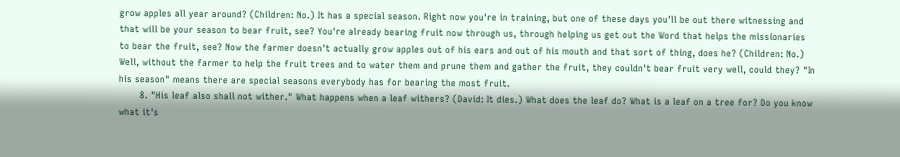grow apples all year around? (Children: No.) It has a special season. Right now you're in training, but one of these days you'll be out there witnessing and that will be your season to bear fruit, see? You're already bearing fruit now through us, through helping us get out the Word that helps the missionaries to bear the fruit, see? Now the farmer doesn't actually grow apples out of his ears and out of his mouth and that sort of thing, does he? (Children: No.) Well, without the farmer to help the fruit trees and to water them and prune them and gather the fruit, they couldn't bear fruit very well, could they? "In his season" means there are special seasons everybody has for bearing the most fruit.
       8. "His leaf also shall not wither." What happens when a leaf withers? (David: It dies.) What does the leaf do? What is a leaf on a tree for? Do you know what it's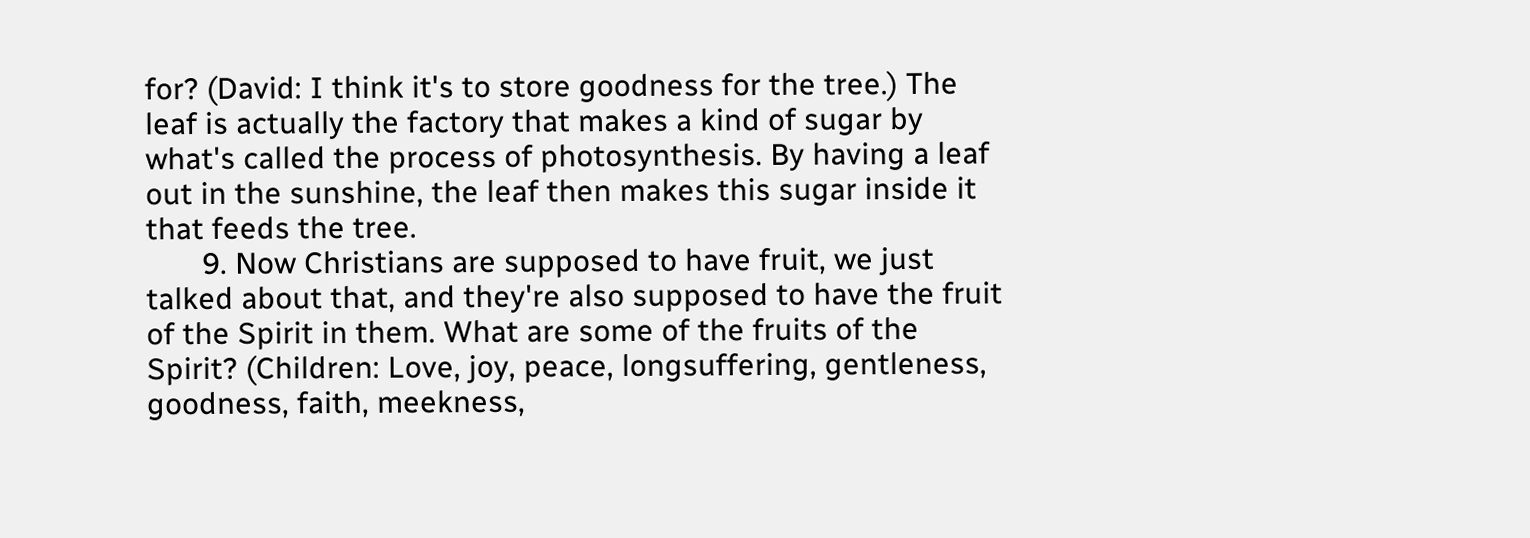for? (David: I think it's to store goodness for the tree.) The leaf is actually the factory that makes a kind of sugar by what's called the process of photosynthesis. By having a leaf out in the sunshine, the leaf then makes this sugar inside it that feeds the tree.
       9. Now Christians are supposed to have fruit, we just talked about that, and they're also supposed to have the fruit of the Spirit in them. What are some of the fruits of the Spirit? (Children: Love, joy, peace, longsuffering, gentleness, goodness, faith, meekness,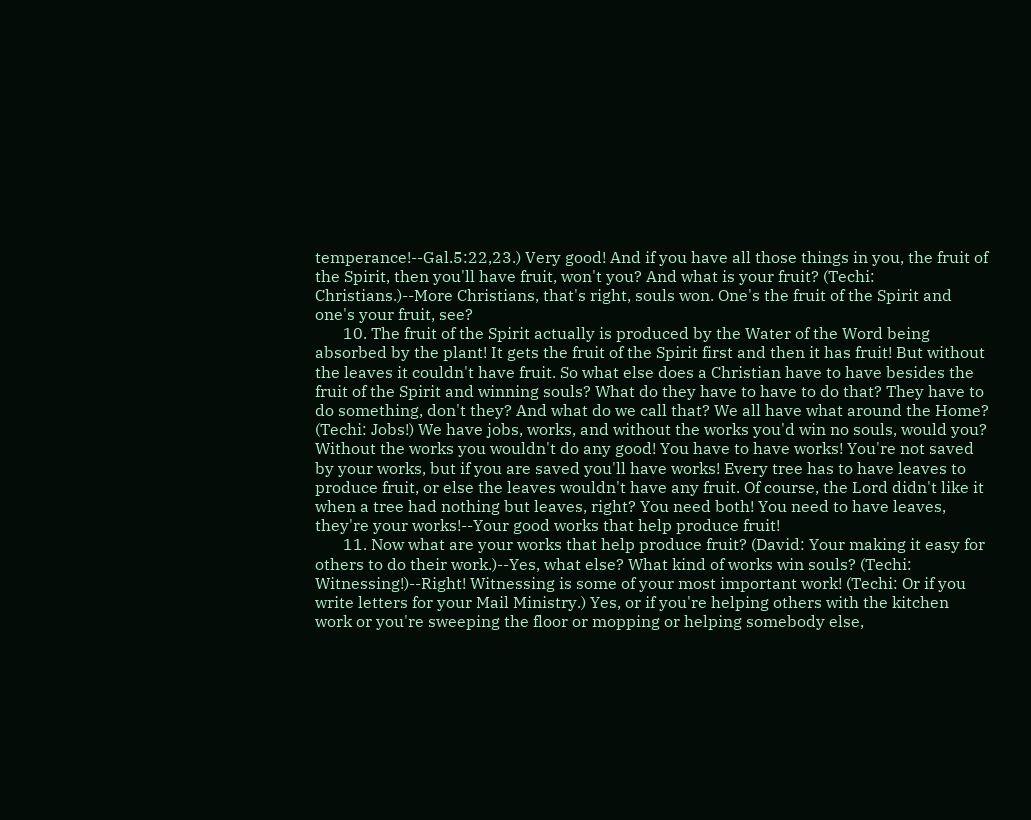temperance!--Gal.5:22,23.) Very good! And if you have all those things in you, the fruit of the Spirit, then you'll have fruit, won't you? And what is your fruit? (Techi: Christians.)--More Christians, that's right, souls won. One's the fruit of the Spirit and one's your fruit, see?
       10. The fruit of the Spirit actually is produced by the Water of the Word being absorbed by the plant! It gets the fruit of the Spirit first and then it has fruit! But without the leaves it couldn't have fruit. So what else does a Christian have to have besides the fruit of the Spirit and winning souls? What do they have to have to do that? They have to do something, don't they? And what do we call that? We all have what around the Home? (Techi: Jobs!) We have jobs, works, and without the works you'd win no souls, would you? Without the works you wouldn't do any good! You have to have works! You're not saved by your works, but if you are saved you'll have works! Every tree has to have leaves to produce fruit, or else the leaves wouldn't have any fruit. Of course, the Lord didn't like it when a tree had nothing but leaves, right? You need both! You need to have leaves, they're your works!--Your good works that help produce fruit!
       11. Now what are your works that help produce fruit? (David: Your making it easy for others to do their work.)--Yes, what else? What kind of works win souls? (Techi: Witnessing!)--Right! Witnessing is some of your most important work! (Techi: Or if you write letters for your Mail Ministry.) Yes, or if you're helping others with the kitchen work or you're sweeping the floor or mopping or helping somebody else,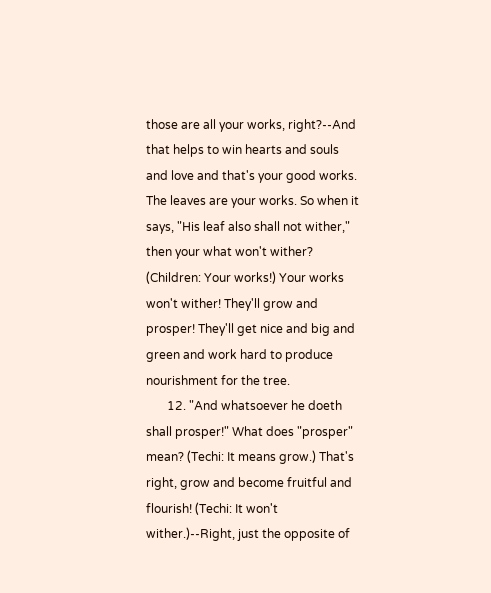those are all your works, right?--And that helps to win hearts and souls and love and that's your good works. The leaves are your works. So when it says, "His leaf also shall not wither," then your what won't wither? (Children: Your works!) Your works won't wither! They'll grow and prosper! They'll get nice and big and green and work hard to produce nourishment for the tree.
       12. "And whatsoever he doeth shall prosper!" What does "prosper" mean? (Techi: It means grow.) That's right, grow and become fruitful and flourish! (Techi: It won't wither.)--Right, just the opposite of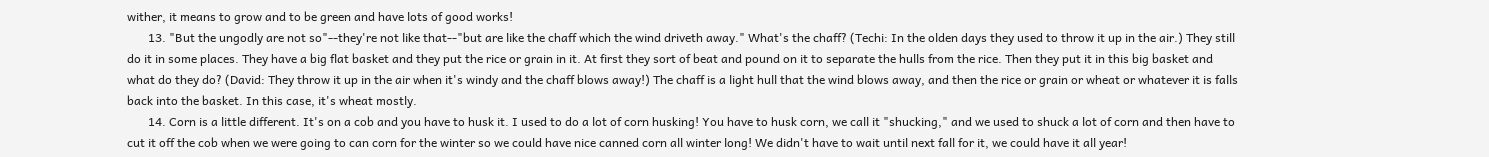wither, it means to grow and to be green and have lots of good works!
       13. "But the ungodly are not so"--they're not like that--"but are like the chaff which the wind driveth away." What's the chaff? (Techi: In the olden days they used to throw it up in the air.) They still do it in some places. They have a big flat basket and they put the rice or grain in it. At first they sort of beat and pound on it to separate the hulls from the rice. Then they put it in this big basket and what do they do? (David: They throw it up in the air when it's windy and the chaff blows away!) The chaff is a light hull that the wind blows away, and then the rice or grain or wheat or whatever it is falls back into the basket. In this case, it's wheat mostly.
       14. Corn is a little different. It's on a cob and you have to husk it. I used to do a lot of corn husking! You have to husk corn, we call it "shucking," and we used to shuck a lot of corn and then have to cut it off the cob when we were going to can corn for the winter so we could have nice canned corn all winter long! We didn't have to wait until next fall for it, we could have it all year!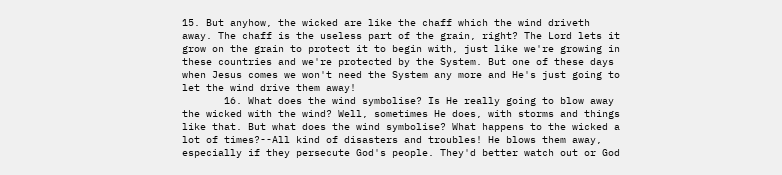15. But anyhow, the wicked are like the chaff which the wind driveth away. The chaff is the useless part of the grain, right? The Lord lets it grow on the grain to protect it to begin with, just like we're growing in these countries and we're protected by the System. But one of these days when Jesus comes we won't need the System any more and He's just going to let the wind drive them away!
       16. What does the wind symbolise? Is He really going to blow away the wicked with the wind? Well, sometimes He does, with storms and things like that. But what does the wind symbolise? What happens to the wicked a lot of times?--All kind of disasters and troubles! He blows them away, especially if they persecute God's people. They'd better watch out or God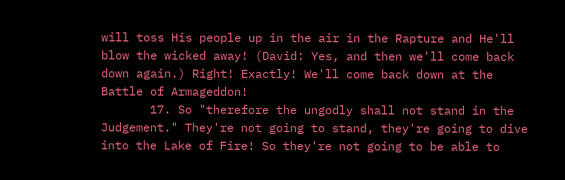will toss His people up in the air in the Rapture and He'll blow the wicked away! (David: Yes, and then we'll come back down again.) Right! Exactly! We'll come back down at the Battle of Armageddon!
       17. So "therefore the ungodly shall not stand in the Judgement." They're not going to stand, they're going to dive into the Lake of Fire! So they're not going to be able to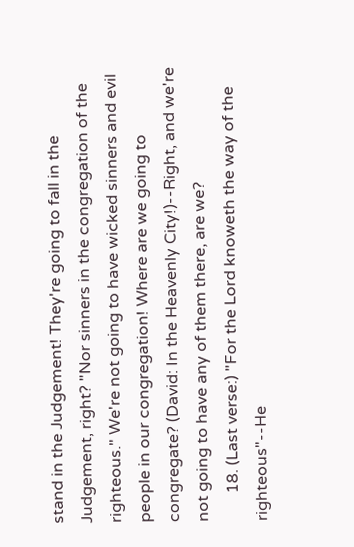stand in the Judgement! They're going to fall in the Judgement, right? "Nor sinners in the congregation of the righteous." We're not going to have wicked sinners and evil people in our congregation! Where are we going to congregate? (David: In the Heavenly City!)--Right, and we're not going to have any of them there, are we?
       18. (Last verse:) "For the Lord knoweth the way of the righteous"--He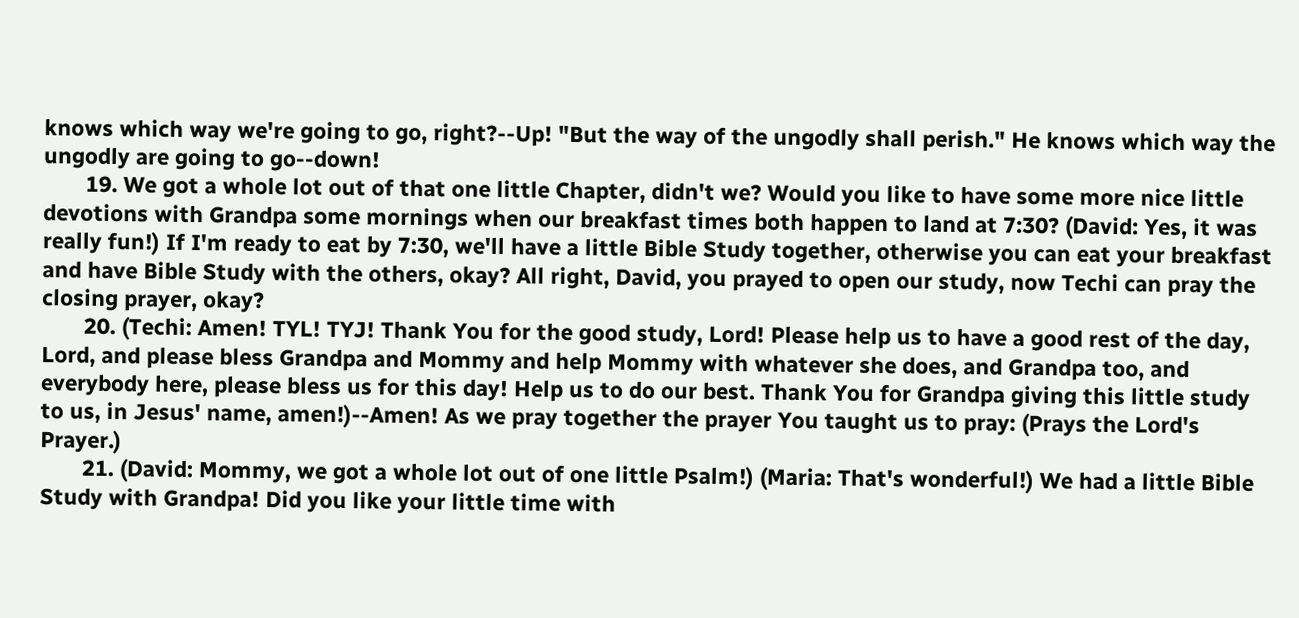knows which way we're going to go, right?--Up! "But the way of the ungodly shall perish." He knows which way the ungodly are going to go--down!
       19. We got a whole lot out of that one little Chapter, didn't we? Would you like to have some more nice little devotions with Grandpa some mornings when our breakfast times both happen to land at 7:30? (David: Yes, it was really fun!) If I'm ready to eat by 7:30, we'll have a little Bible Study together, otherwise you can eat your breakfast and have Bible Study with the others, okay? All right, David, you prayed to open our study, now Techi can pray the closing prayer, okay?
       20. (Techi: Amen! TYL! TYJ! Thank You for the good study, Lord! Please help us to have a good rest of the day, Lord, and please bless Grandpa and Mommy and help Mommy with whatever she does, and Grandpa too, and everybody here, please bless us for this day! Help us to do our best. Thank You for Grandpa giving this little study to us, in Jesus' name, amen!)--Amen! As we pray together the prayer You taught us to pray: (Prays the Lord's Prayer.)
       21. (David: Mommy, we got a whole lot out of one little Psalm!) (Maria: That's wonderful!) We had a little Bible Study with Grandpa! Did you like your little time with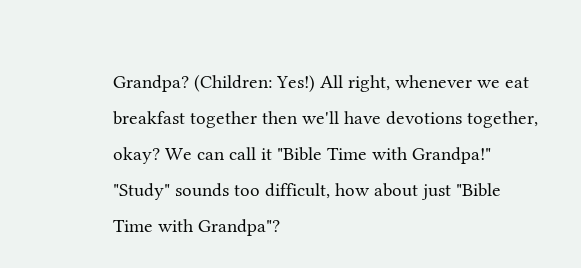Grandpa? (Children: Yes!) All right, whenever we eat breakfast together then we'll have devotions together, okay? We can call it "Bible Time with Grandpa!" "Study" sounds too difficult, how about just "Bible Time with Grandpa"?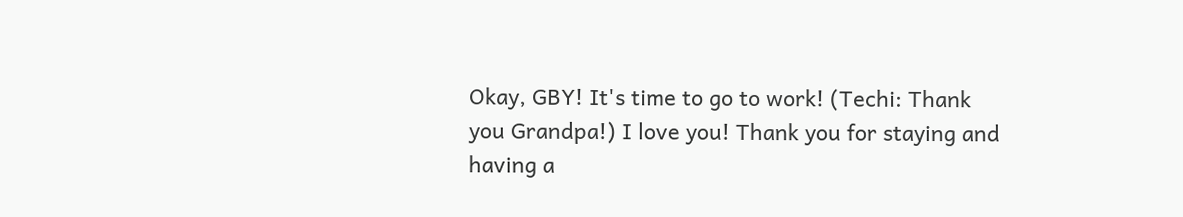Okay, GBY! It's time to go to work! (Techi: Thank you Grandpa!) I love you! Thank you for staying and having a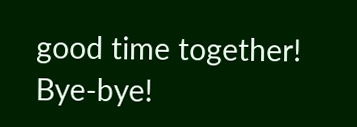good time together! Bye-bye!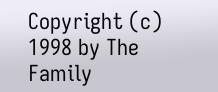Copyright (c) 1998 by The Family